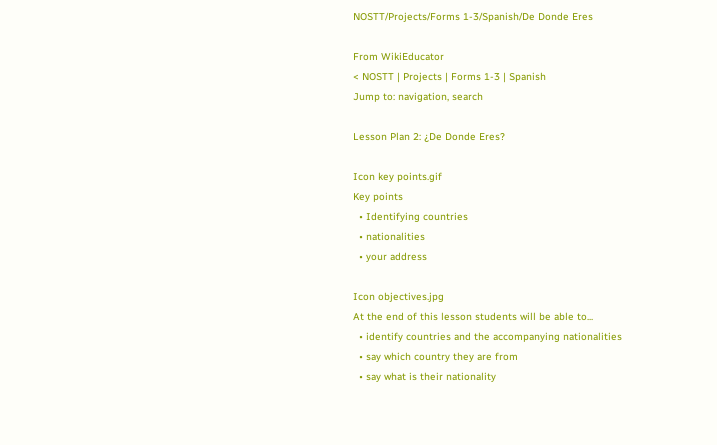NOSTT/Projects/Forms 1-3/Spanish/De Donde Eres

From WikiEducator
< NOSTT | Projects | Forms 1-3 | Spanish
Jump to: navigation, search

Lesson Plan 2: ¿De Donde Eres?

Icon key points.gif
Key points
  • Identifying countries
  • nationalities
  • your address

Icon objectives.jpg
At the end of this lesson students will be able to...
  • identify countries and the accompanying nationalities
  • say which country they are from
  • say what is their nationality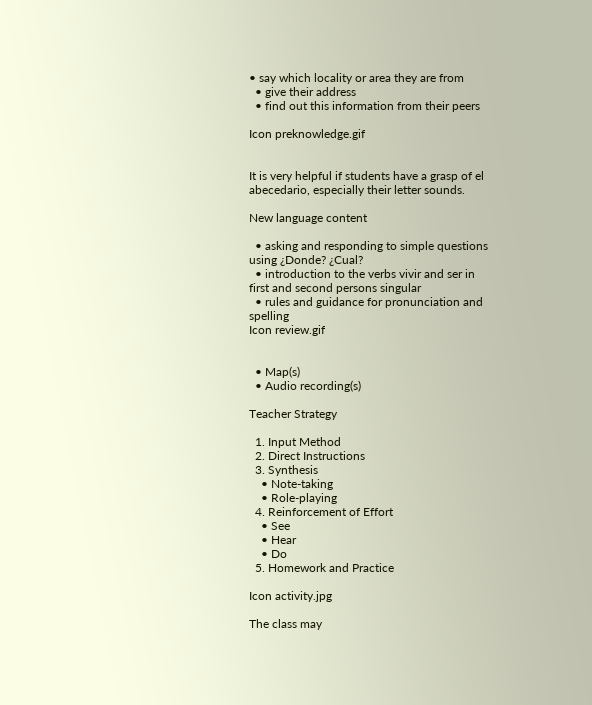• say which locality or area they are from
  • give their address
  • find out this information from their peers

Icon preknowledge.gif


It is very helpful if students have a grasp of el abecedario, especially their letter sounds.

New language content

  • asking and responding to simple questions using ¿Donde? ¿Cual?
  • introduction to the verbs vivir and ser in first and second persons singular
  • rules and guidance for pronunciation and spelling
Icon review.gif


  • Map(s)
  • Audio recording(s)

Teacher Strategy

  1. Input Method
  2. Direct Instructions
  3. Synthesis
    • Note-taking
    • Role-playing
  4. Reinforcement of Effort
    • See
    • Hear
    • Do
  5. Homework and Practice

Icon activity.jpg

The class may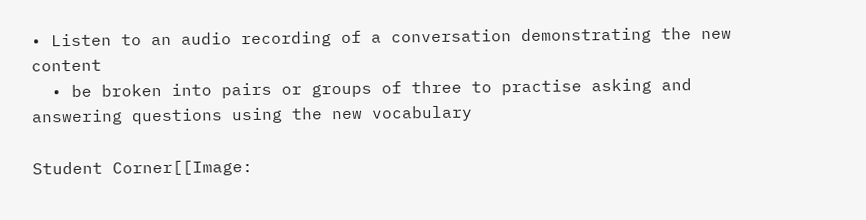• Listen to an audio recording of a conversation demonstrating the new content
  • be broken into pairs or groups of three to practise asking and answering questions using the new vocabulary

Student Corner[[Image: